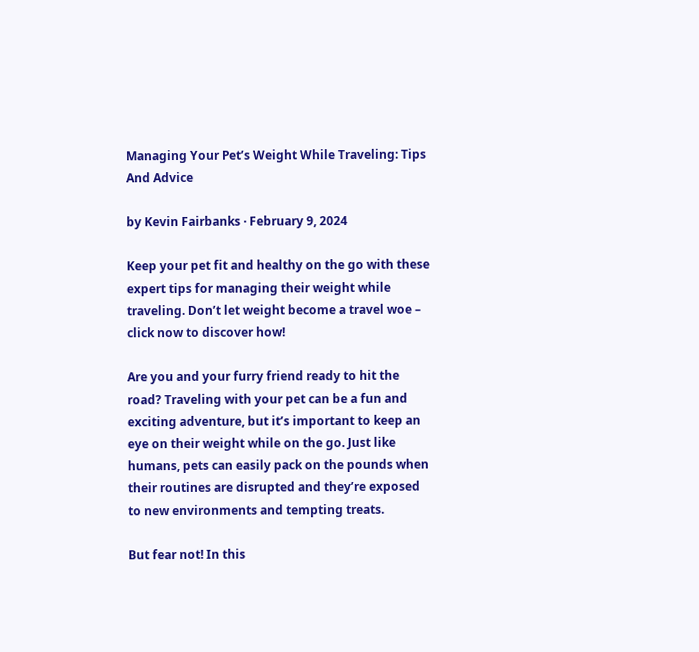Managing Your Pet’s Weight While Traveling: Tips And Advice

by Kevin Fairbanks · February 9, 2024

Keep your pet fit and healthy on the go with these expert tips for managing their weight while traveling. Don’t let weight become a travel woe – click now to discover how!

Are you and your furry friend ready to hit the road? Traveling with your pet can be a fun and exciting adventure, but it’s important to keep an eye on their weight while on the go. Just like humans, pets can easily pack on the pounds when their routines are disrupted and they’re exposed to new environments and tempting treats.

But fear not! In this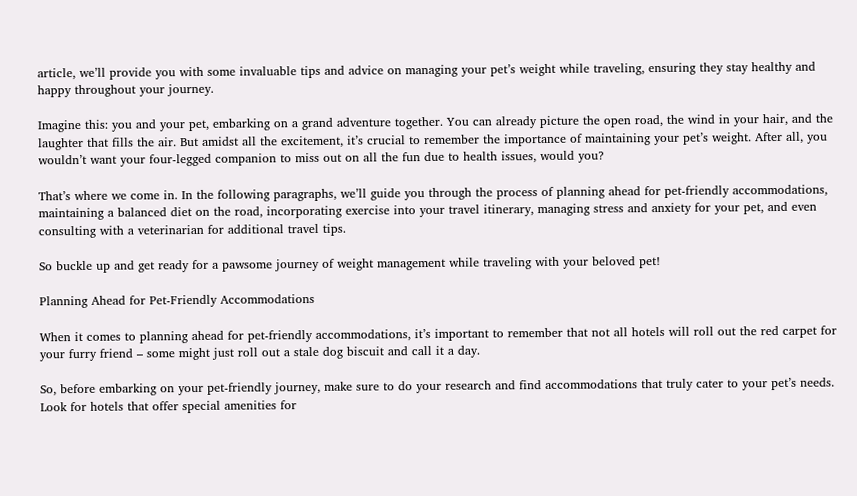article, we’ll provide you with some invaluable tips and advice on managing your pet’s weight while traveling, ensuring they stay healthy and happy throughout your journey.

Imagine this: you and your pet, embarking on a grand adventure together. You can already picture the open road, the wind in your hair, and the laughter that fills the air. But amidst all the excitement, it’s crucial to remember the importance of maintaining your pet’s weight. After all, you wouldn’t want your four-legged companion to miss out on all the fun due to health issues, would you?

That’s where we come in. In the following paragraphs, we’ll guide you through the process of planning ahead for pet-friendly accommodations, maintaining a balanced diet on the road, incorporating exercise into your travel itinerary, managing stress and anxiety for your pet, and even consulting with a veterinarian for additional travel tips.

So buckle up and get ready for a pawsome journey of weight management while traveling with your beloved pet!

Planning Ahead for Pet-Friendly Accommodations

When it comes to planning ahead for pet-friendly accommodations, it’s important to remember that not all hotels will roll out the red carpet for your furry friend – some might just roll out a stale dog biscuit and call it a day.

So, before embarking on your pet-friendly journey, make sure to do your research and find accommodations that truly cater to your pet’s needs. Look for hotels that offer special amenities for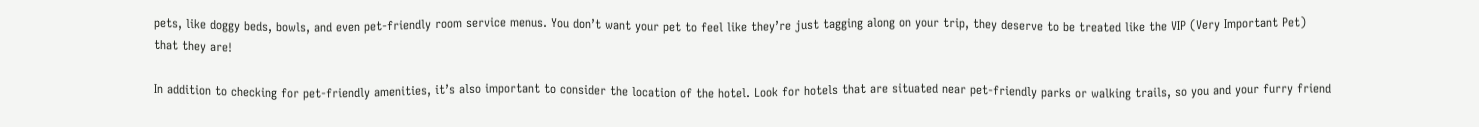pets, like doggy beds, bowls, and even pet-friendly room service menus. You don’t want your pet to feel like they’re just tagging along on your trip, they deserve to be treated like the VIP (Very Important Pet) that they are!

In addition to checking for pet-friendly amenities, it’s also important to consider the location of the hotel. Look for hotels that are situated near pet-friendly parks or walking trails, so you and your furry friend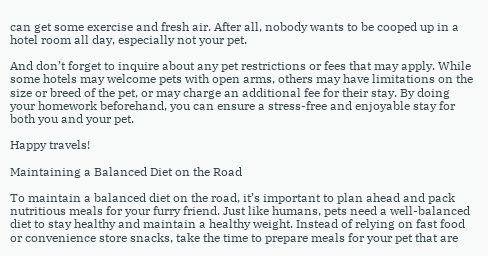can get some exercise and fresh air. After all, nobody wants to be cooped up in a hotel room all day, especially not your pet.

And don’t forget to inquire about any pet restrictions or fees that may apply. While some hotels may welcome pets with open arms, others may have limitations on the size or breed of the pet, or may charge an additional fee for their stay. By doing your homework beforehand, you can ensure a stress-free and enjoyable stay for both you and your pet.

Happy travels!

Maintaining a Balanced Diet on the Road

To maintain a balanced diet on the road, it’s important to plan ahead and pack nutritious meals for your furry friend. Just like humans, pets need a well-balanced diet to stay healthy and maintain a healthy weight. Instead of relying on fast food or convenience store snacks, take the time to prepare meals for your pet that are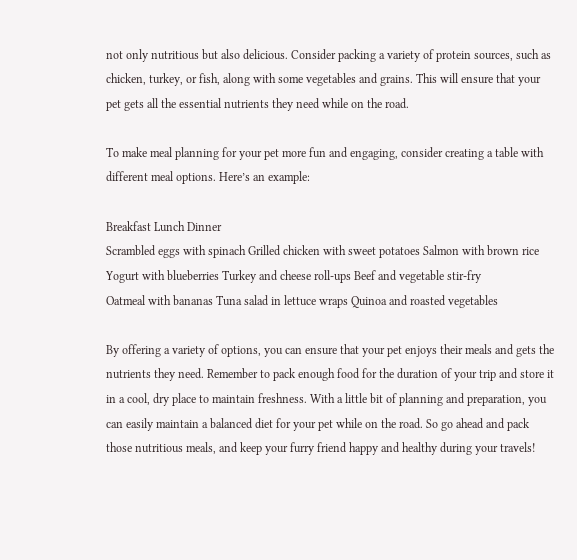not only nutritious but also delicious. Consider packing a variety of protein sources, such as chicken, turkey, or fish, along with some vegetables and grains. This will ensure that your pet gets all the essential nutrients they need while on the road.

To make meal planning for your pet more fun and engaging, consider creating a table with different meal options. Here’s an example:

Breakfast Lunch Dinner
Scrambled eggs with spinach Grilled chicken with sweet potatoes Salmon with brown rice
Yogurt with blueberries Turkey and cheese roll-ups Beef and vegetable stir-fry
Oatmeal with bananas Tuna salad in lettuce wraps Quinoa and roasted vegetables

By offering a variety of options, you can ensure that your pet enjoys their meals and gets the nutrients they need. Remember to pack enough food for the duration of your trip and store it in a cool, dry place to maintain freshness. With a little bit of planning and preparation, you can easily maintain a balanced diet for your pet while on the road. So go ahead and pack those nutritious meals, and keep your furry friend happy and healthy during your travels!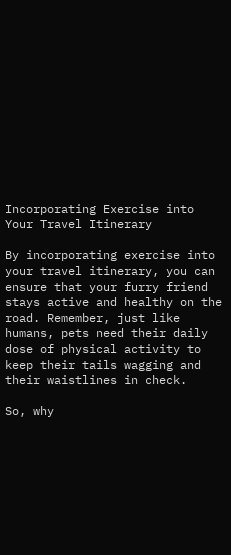Incorporating Exercise into Your Travel Itinerary

By incorporating exercise into your travel itinerary, you can ensure that your furry friend stays active and healthy on the road. Remember, just like humans, pets need their daily dose of physical activity to keep their tails wagging and their waistlines in check.

So, why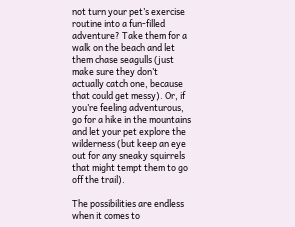not turn your pet’s exercise routine into a fun-filled adventure? Take them for a walk on the beach and let them chase seagulls (just make sure they don’t actually catch one, because that could get messy). Or, if you’re feeling adventurous, go for a hike in the mountains and let your pet explore the wilderness (but keep an eye out for any sneaky squirrels that might tempt them to go off the trail).

The possibilities are endless when it comes to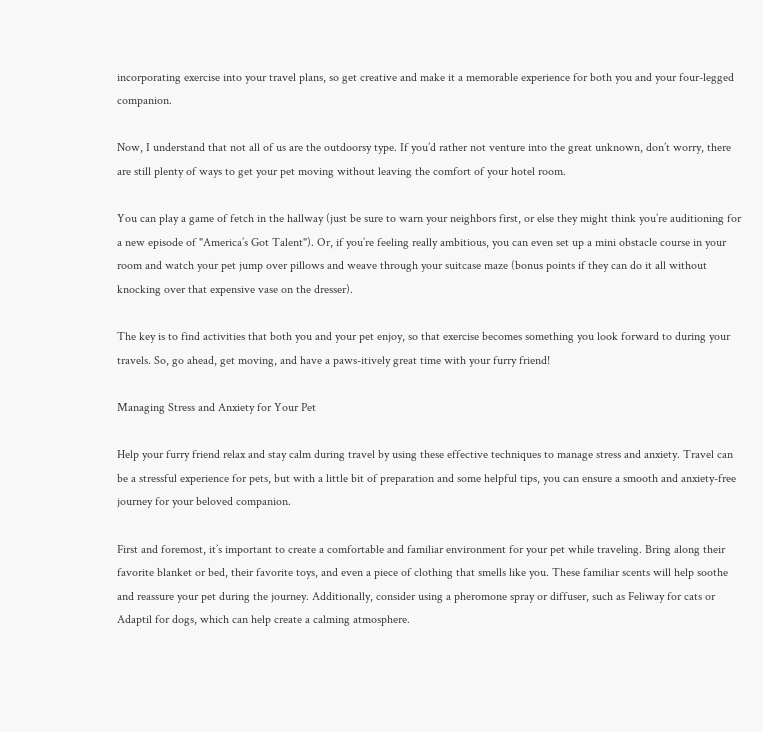incorporating exercise into your travel plans, so get creative and make it a memorable experience for both you and your four-legged companion.

Now, I understand that not all of us are the outdoorsy type. If you’d rather not venture into the great unknown, don’t worry, there are still plenty of ways to get your pet moving without leaving the comfort of your hotel room.

You can play a game of fetch in the hallway (just be sure to warn your neighbors first, or else they might think you’re auditioning for a new episode of "America’s Got Talent"). Or, if you’re feeling really ambitious, you can even set up a mini obstacle course in your room and watch your pet jump over pillows and weave through your suitcase maze (bonus points if they can do it all without knocking over that expensive vase on the dresser).

The key is to find activities that both you and your pet enjoy, so that exercise becomes something you look forward to during your travels. So, go ahead, get moving, and have a paws-itively great time with your furry friend!

Managing Stress and Anxiety for Your Pet

Help your furry friend relax and stay calm during travel by using these effective techniques to manage stress and anxiety. Travel can be a stressful experience for pets, but with a little bit of preparation and some helpful tips, you can ensure a smooth and anxiety-free journey for your beloved companion.

First and foremost, it’s important to create a comfortable and familiar environment for your pet while traveling. Bring along their favorite blanket or bed, their favorite toys, and even a piece of clothing that smells like you. These familiar scents will help soothe and reassure your pet during the journey. Additionally, consider using a pheromone spray or diffuser, such as Feliway for cats or Adaptil for dogs, which can help create a calming atmosphere.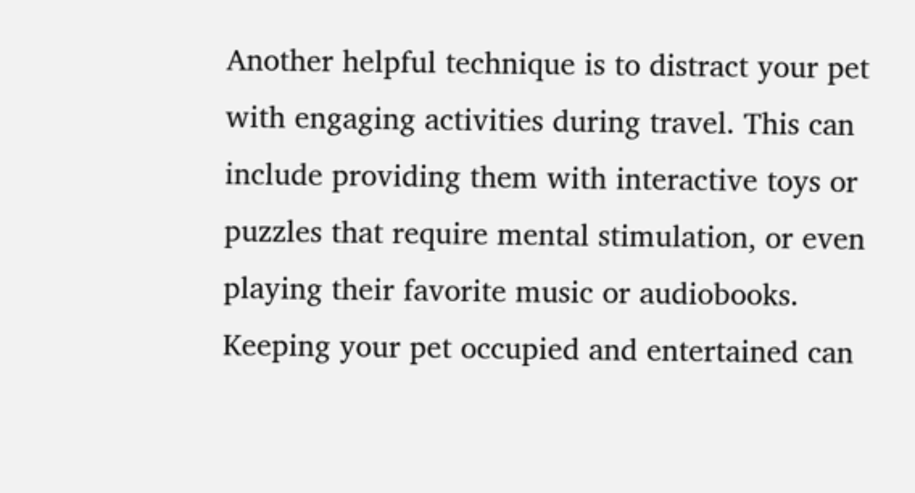Another helpful technique is to distract your pet with engaging activities during travel. This can include providing them with interactive toys or puzzles that require mental stimulation, or even playing their favorite music or audiobooks. Keeping your pet occupied and entertained can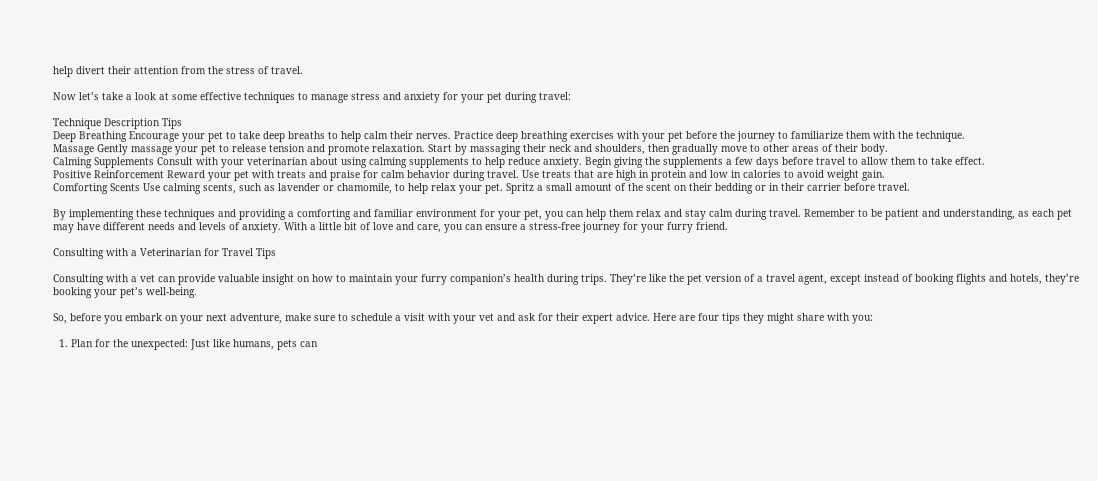help divert their attention from the stress of travel.

Now let’s take a look at some effective techniques to manage stress and anxiety for your pet during travel:

Technique Description Tips
Deep Breathing Encourage your pet to take deep breaths to help calm their nerves. Practice deep breathing exercises with your pet before the journey to familiarize them with the technique.
Massage Gently massage your pet to release tension and promote relaxation. Start by massaging their neck and shoulders, then gradually move to other areas of their body.
Calming Supplements Consult with your veterinarian about using calming supplements to help reduce anxiety. Begin giving the supplements a few days before travel to allow them to take effect.
Positive Reinforcement Reward your pet with treats and praise for calm behavior during travel. Use treats that are high in protein and low in calories to avoid weight gain.
Comforting Scents Use calming scents, such as lavender or chamomile, to help relax your pet. Spritz a small amount of the scent on their bedding or in their carrier before travel.

By implementing these techniques and providing a comforting and familiar environment for your pet, you can help them relax and stay calm during travel. Remember to be patient and understanding, as each pet may have different needs and levels of anxiety. With a little bit of love and care, you can ensure a stress-free journey for your furry friend.

Consulting with a Veterinarian for Travel Tips

Consulting with a vet can provide valuable insight on how to maintain your furry companion’s health during trips. They’re like the pet version of a travel agent, except instead of booking flights and hotels, they’re booking your pet’s well-being.

So, before you embark on your next adventure, make sure to schedule a visit with your vet and ask for their expert advice. Here are four tips they might share with you:

  1. Plan for the unexpected: Just like humans, pets can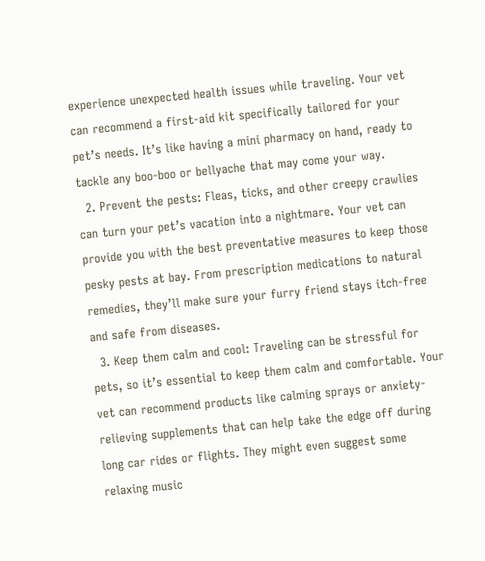experience unexpected health issues while traveling. Your vet can recommend a first-aid kit specifically tailored for your pet’s needs. It’s like having a mini pharmacy on hand, ready to tackle any boo-boo or bellyache that may come your way.
  2. Prevent the pests: Fleas, ticks, and other creepy crawlies can turn your pet’s vacation into a nightmare. Your vet can provide you with the best preventative measures to keep those pesky pests at bay. From prescription medications to natural remedies, they’ll make sure your furry friend stays itch-free and safe from diseases.
  3. Keep them calm and cool: Traveling can be stressful for pets, so it’s essential to keep them calm and comfortable. Your vet can recommend products like calming sprays or anxiety-relieving supplements that can help take the edge off during long car rides or flights. They might even suggest some relaxing music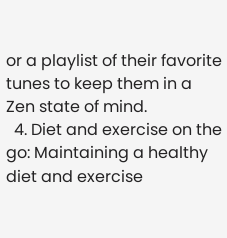or a playlist of their favorite tunes to keep them in a Zen state of mind.
  4. Diet and exercise on the go: Maintaining a healthy diet and exercise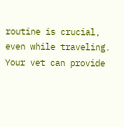routine is crucial, even while traveling. Your vet can provide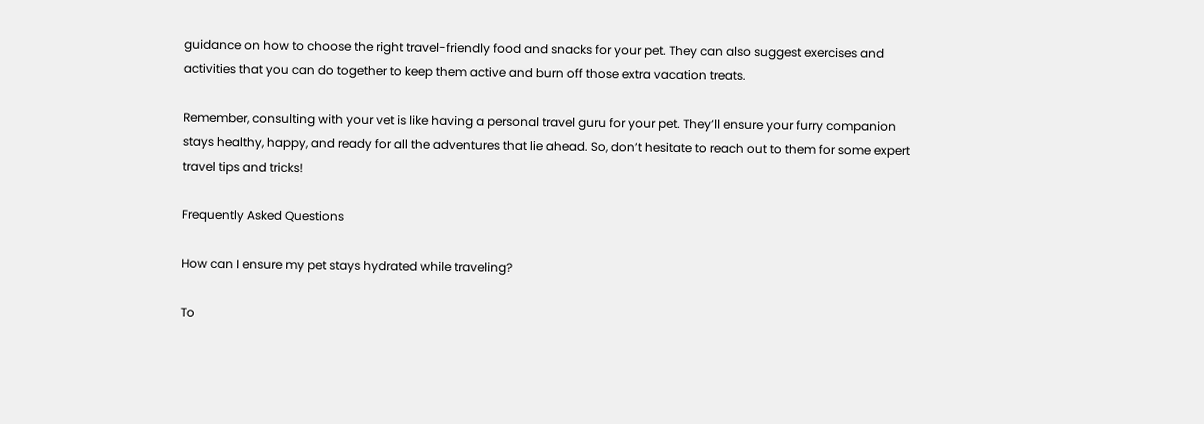guidance on how to choose the right travel-friendly food and snacks for your pet. They can also suggest exercises and activities that you can do together to keep them active and burn off those extra vacation treats.

Remember, consulting with your vet is like having a personal travel guru for your pet. They’ll ensure your furry companion stays healthy, happy, and ready for all the adventures that lie ahead. So, don’t hesitate to reach out to them for some expert travel tips and tricks!

Frequently Asked Questions

How can I ensure my pet stays hydrated while traveling?

To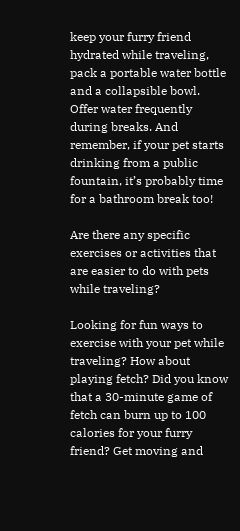keep your furry friend hydrated while traveling, pack a portable water bottle and a collapsible bowl. Offer water frequently during breaks. And remember, if your pet starts drinking from a public fountain, it’s probably time for a bathroom break too!

Are there any specific exercises or activities that are easier to do with pets while traveling?

Looking for fun ways to exercise with your pet while traveling? How about playing fetch? Did you know that a 30-minute game of fetch can burn up to 100 calories for your furry friend? Get moving and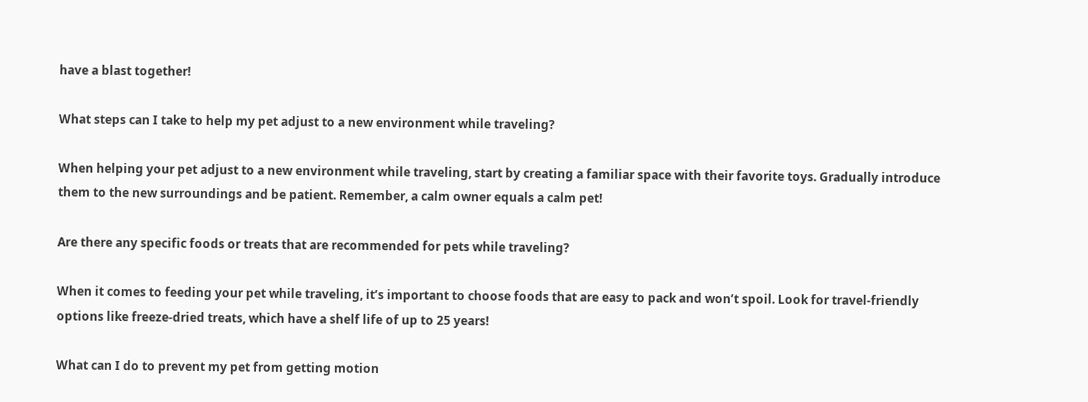have a blast together!

What steps can I take to help my pet adjust to a new environment while traveling?

When helping your pet adjust to a new environment while traveling, start by creating a familiar space with their favorite toys. Gradually introduce them to the new surroundings and be patient. Remember, a calm owner equals a calm pet!

Are there any specific foods or treats that are recommended for pets while traveling?

When it comes to feeding your pet while traveling, it’s important to choose foods that are easy to pack and won’t spoil. Look for travel-friendly options like freeze-dried treats, which have a shelf life of up to 25 years!

What can I do to prevent my pet from getting motion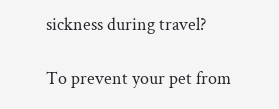sickness during travel?

To prevent your pet from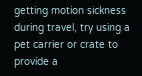getting motion sickness during travel, try using a pet carrier or crate to provide a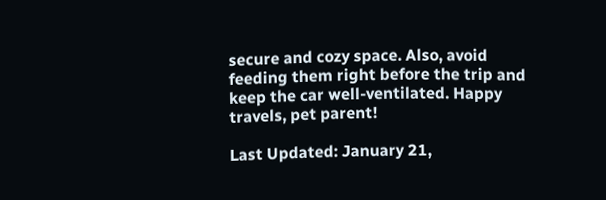secure and cozy space. Also, avoid feeding them right before the trip and keep the car well-ventilated. Happy travels, pet parent!

Last Updated: January 21,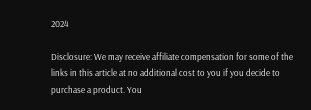2024

Disclosure: We may receive affiliate compensation for some of the links in this article at no additional cost to you if you decide to purchase a product. You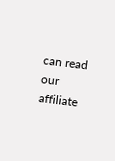can read our affiliate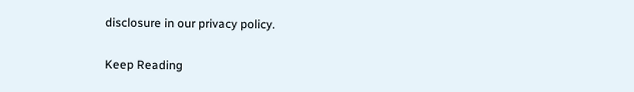disclosure in our privacy policy.

Keep Reading